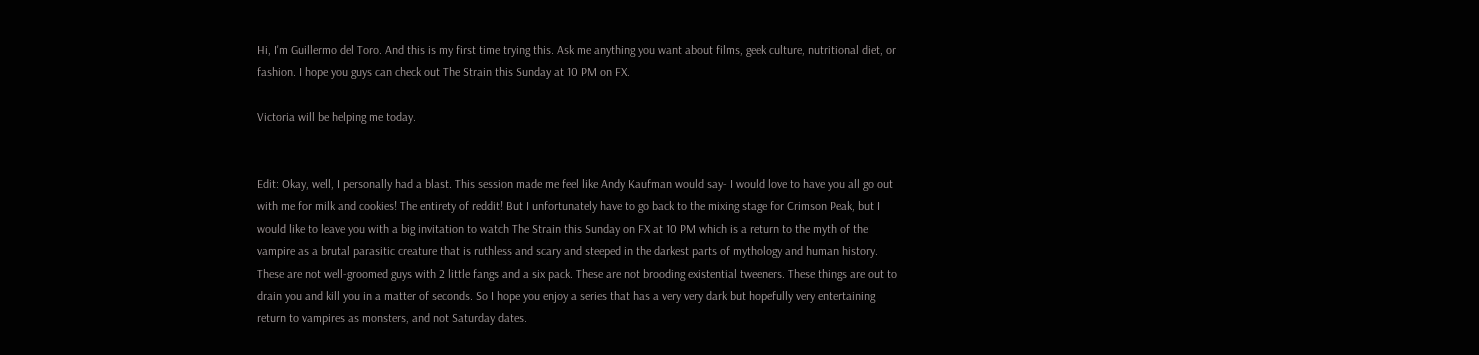Hi, I'm Guillermo del Toro. And this is my first time trying this. Ask me anything you want about films, geek culture, nutritional diet, or fashion. I hope you guys can check out The Strain this Sunday at 10 PM on FX.

Victoria will be helping me today.


Edit: Okay, well, I personally had a blast. This session made me feel like Andy Kaufman would say- I would love to have you all go out with me for milk and cookies! The entirety of reddit! But I unfortunately have to go back to the mixing stage for Crimson Peak, but I would like to leave you with a big invitation to watch The Strain this Sunday on FX at 10 PM which is a return to the myth of the vampire as a brutal parasitic creature that is ruthless and scary and steeped in the darkest parts of mythology and human history. These are not well-groomed guys with 2 little fangs and a six pack. These are not brooding existential tweeners. These things are out to drain you and kill you in a matter of seconds. So I hope you enjoy a series that has a very very dark but hopefully very entertaining return to vampires as monsters, and not Saturday dates.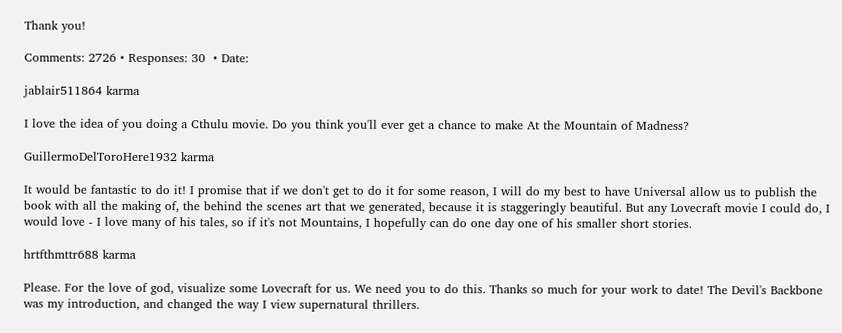Thank you!

Comments: 2726 • Responses: 30  • Date:

jablair511864 karma

I love the idea of you doing a Cthulu movie. Do you think you'll ever get a chance to make At the Mountain of Madness?

GuillermoDelToroHere1932 karma

It would be fantastic to do it! I promise that if we don't get to do it for some reason, I will do my best to have Universal allow us to publish the book with all the making of, the behind the scenes art that we generated, because it is staggeringly beautiful. But any Lovecraft movie I could do, I would love - I love many of his tales, so if it's not Mountains, I hopefully can do one day one of his smaller short stories.

hrtfthmttr688 karma

Please. For the love of god, visualize some Lovecraft for us. We need you to do this. Thanks so much for your work to date! The Devil's Backbone was my introduction, and changed the way I view supernatural thrillers.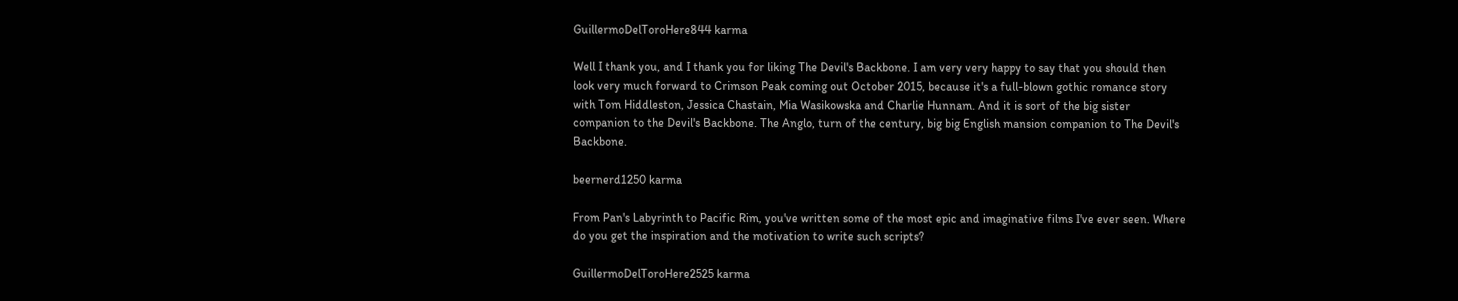GuillermoDelToroHere844 karma

Well I thank you, and I thank you for liking The Devil's Backbone. I am very very happy to say that you should then look very much forward to Crimson Peak coming out October 2015, because it's a full-blown gothic romance story with Tom Hiddleston, Jessica Chastain, Mia Wasikowska and Charlie Hunnam. And it is sort of the big sister companion to the Devil's Backbone. The Anglo, turn of the century, big big English mansion companion to The Devil's Backbone.

beernerd1250 karma

From Pan's Labyrinth to Pacific Rim, you've written some of the most epic and imaginative films I've ever seen. Where do you get the inspiration and the motivation to write such scripts?

GuillermoDelToroHere2525 karma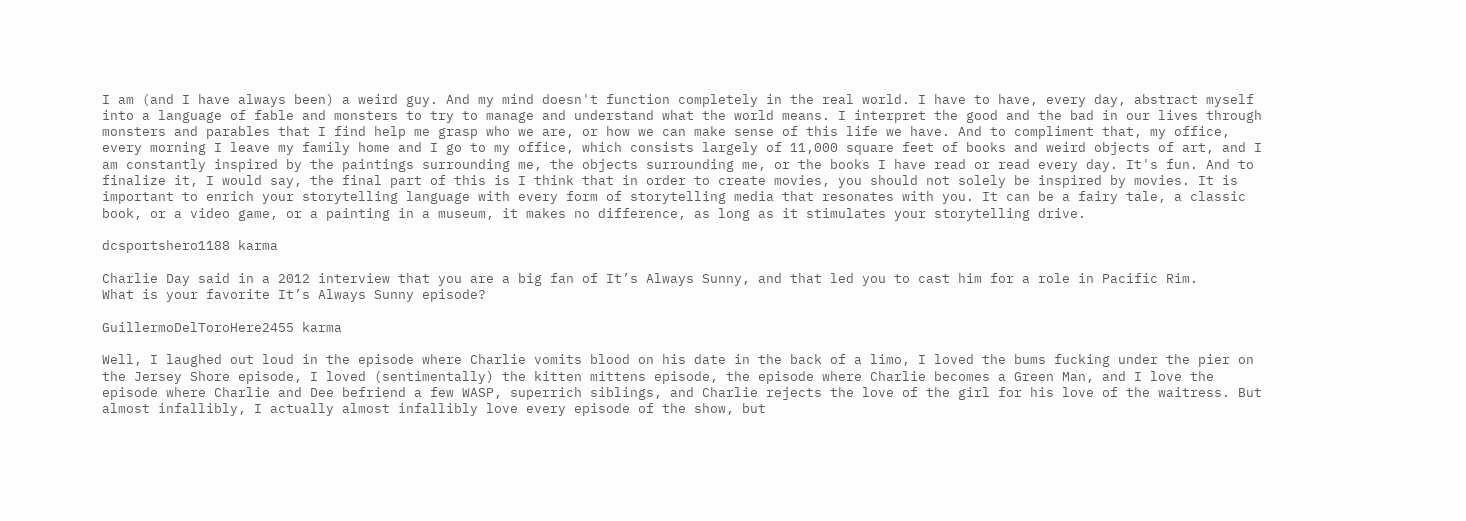I am (and I have always been) a weird guy. And my mind doesn't function completely in the real world. I have to have, every day, abstract myself into a language of fable and monsters to try to manage and understand what the world means. I interpret the good and the bad in our lives through monsters and parables that I find help me grasp who we are, or how we can make sense of this life we have. And to compliment that, my office, every morning I leave my family home and I go to my office, which consists largely of 11,000 square feet of books and weird objects of art, and I am constantly inspired by the paintings surrounding me, the objects surrounding me, or the books I have read or read every day. It's fun. And to finalize it, I would say, the final part of this is I think that in order to create movies, you should not solely be inspired by movies. It is important to enrich your storytelling language with every form of storytelling media that resonates with you. It can be a fairy tale, a classic book, or a video game, or a painting in a museum, it makes no difference, as long as it stimulates your storytelling drive.

dcsportshero1188 karma

Charlie Day said in a 2012 interview that you are a big fan of It’s Always Sunny, and that led you to cast him for a role in Pacific Rim.
What is your favorite It’s Always Sunny episode?

GuillermoDelToroHere2455 karma

Well, I laughed out loud in the episode where Charlie vomits blood on his date in the back of a limo, I loved the bums fucking under the pier on the Jersey Shore episode, I loved (sentimentally) the kitten mittens episode, the episode where Charlie becomes a Green Man, and I love the episode where Charlie and Dee befriend a few WASP, superrich siblings, and Charlie rejects the love of the girl for his love of the waitress. But almost infallibly, I actually almost infallibly love every episode of the show, but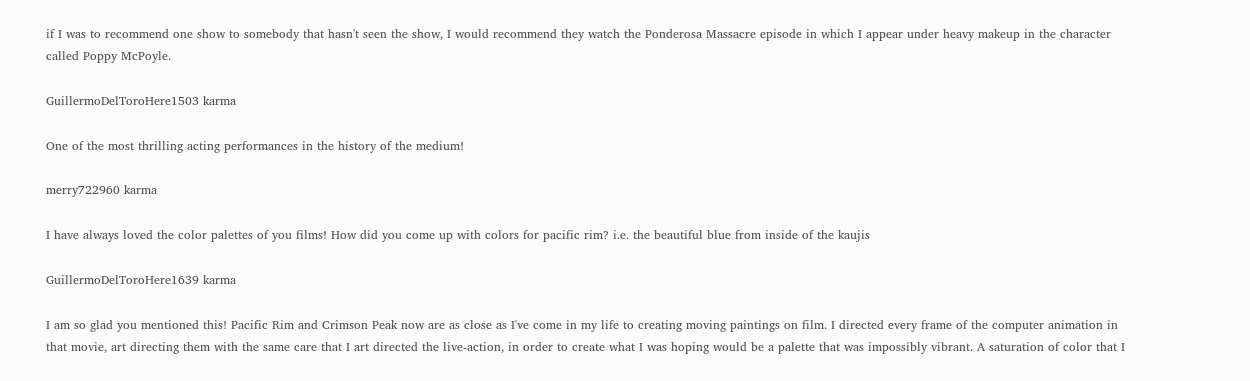if I was to recommend one show to somebody that hasn't seen the show, I would recommend they watch the Ponderosa Massacre episode in which I appear under heavy makeup in the character called Poppy McPoyle.

GuillermoDelToroHere1503 karma

One of the most thrilling acting performances in the history of the medium!

merry722960 karma

I have always loved the color palettes of you films! How did you come up with colors for pacific rim? i.e. the beautiful blue from inside of the kaujis

GuillermoDelToroHere1639 karma

I am so glad you mentioned this! Pacific Rim and Crimson Peak now are as close as I've come in my life to creating moving paintings on film. I directed every frame of the computer animation in that movie, art directing them with the same care that I art directed the live-action, in order to create what I was hoping would be a palette that was impossibly vibrant. A saturation of color that I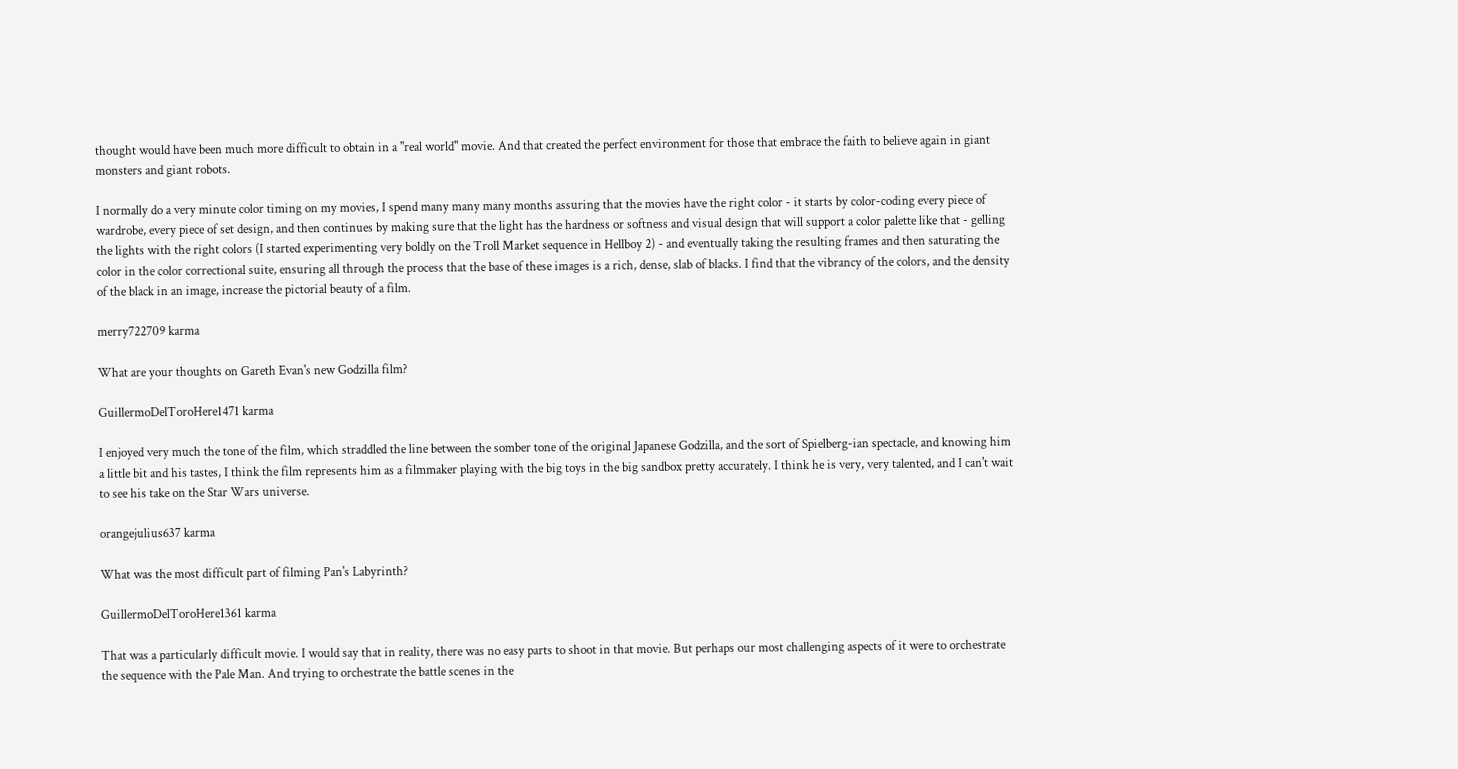thought would have been much more difficult to obtain in a "real world" movie. And that created the perfect environment for those that embrace the faith to believe again in giant monsters and giant robots.

I normally do a very minute color timing on my movies, I spend many many many months assuring that the movies have the right color - it starts by color-coding every piece of wardrobe, every piece of set design, and then continues by making sure that the light has the hardness or softness and visual design that will support a color palette like that - gelling the lights with the right colors (I started experimenting very boldly on the Troll Market sequence in Hellboy 2) - and eventually taking the resulting frames and then saturating the color in the color correctional suite, ensuring all through the process that the base of these images is a rich, dense, slab of blacks. I find that the vibrancy of the colors, and the density of the black in an image, increase the pictorial beauty of a film.

merry722709 karma

What are your thoughts on Gareth Evan's new Godzilla film?

GuillermoDelToroHere1471 karma

I enjoyed very much the tone of the film, which straddled the line between the somber tone of the original Japanese Godzilla, and the sort of Spielberg-ian spectacle, and knowing him a little bit and his tastes, I think the film represents him as a filmmaker playing with the big toys in the big sandbox pretty accurately. I think he is very, very talented, and I can't wait to see his take on the Star Wars universe.

orangejulius637 karma

What was the most difficult part of filming Pan's Labyrinth?

GuillermoDelToroHere1361 karma

That was a particularly difficult movie. I would say that in reality, there was no easy parts to shoot in that movie. But perhaps our most challenging aspects of it were to orchestrate the sequence with the Pale Man. And trying to orchestrate the battle scenes in the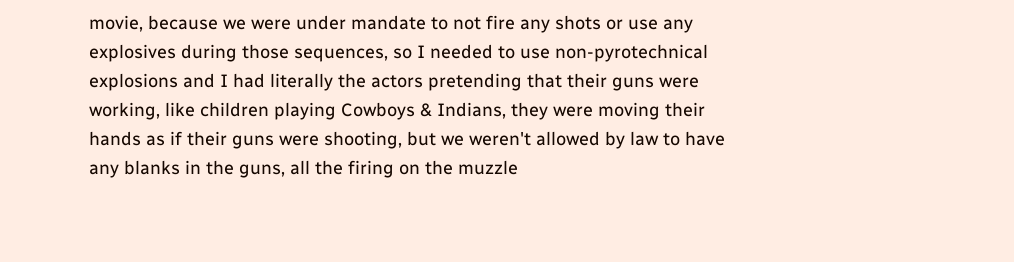movie, because we were under mandate to not fire any shots or use any explosives during those sequences, so I needed to use non-pyrotechnical explosions and I had literally the actors pretending that their guns were working, like children playing Cowboys & Indians, they were moving their hands as if their guns were shooting, but we weren't allowed by law to have any blanks in the guns, all the firing on the muzzle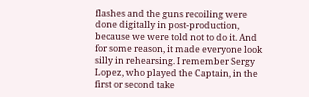flashes and the guns recoiling were done digitally in post-production, because we were told not to do it. And for some reason, it made everyone look silly in rehearsing. I remember Sergy Lopez, who played the Captain, in the first or second take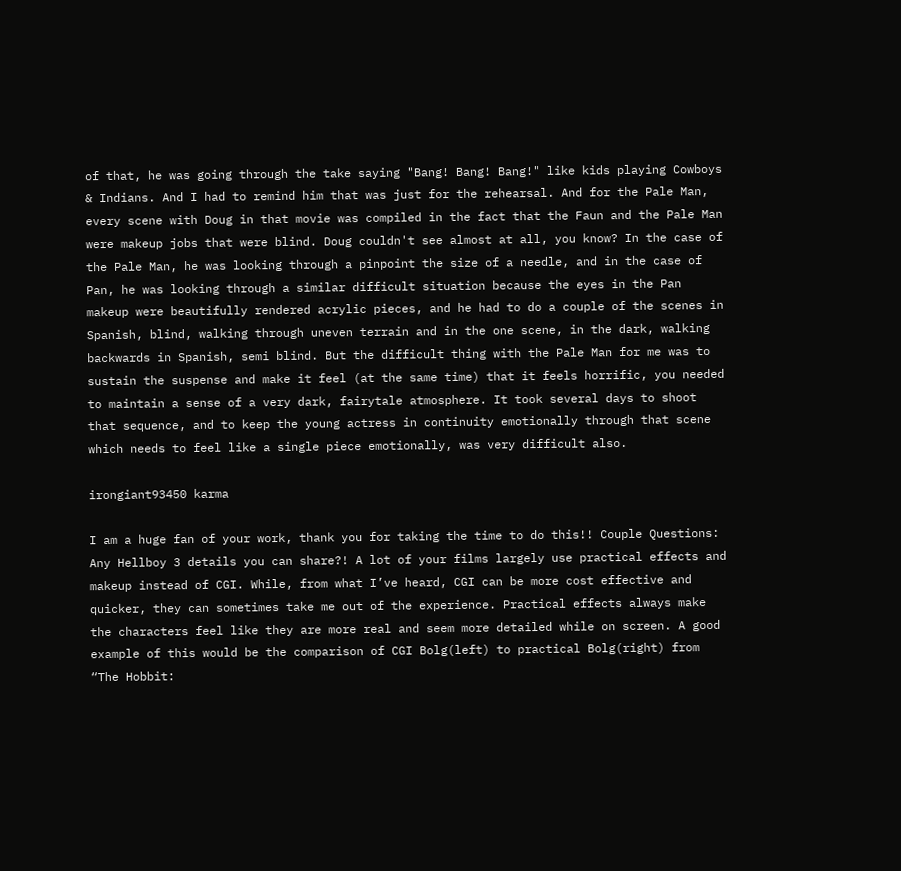of that, he was going through the take saying "Bang! Bang! Bang!" like kids playing Cowboys & Indians. And I had to remind him that was just for the rehearsal. And for the Pale Man, every scene with Doug in that movie was compiled in the fact that the Faun and the Pale Man were makeup jobs that were blind. Doug couldn't see almost at all, you know? In the case of the Pale Man, he was looking through a pinpoint the size of a needle, and in the case of Pan, he was looking through a similar difficult situation because the eyes in the Pan makeup were beautifully rendered acrylic pieces, and he had to do a couple of the scenes in Spanish, blind, walking through uneven terrain and in the one scene, in the dark, walking backwards in Spanish, semi blind. But the difficult thing with the Pale Man for me was to sustain the suspense and make it feel (at the same time) that it feels horrific, you needed to maintain a sense of a very dark, fairytale atmosphere. It took several days to shoot that sequence, and to keep the young actress in continuity emotionally through that scene which needs to feel like a single piece emotionally, was very difficult also.

irongiant93450 karma

I am a huge fan of your work, thank you for taking the time to do this!! Couple Questions: Any Hellboy 3 details you can share?! A lot of your films largely use practical effects and makeup instead of CGI. While, from what I’ve heard, CGI can be more cost effective and quicker, they can sometimes take me out of the experience. Practical effects always make the characters feel like they are more real and seem more detailed while on screen. A good example of this would be the comparison of CGI Bolg(left) to practical Bolg(right) from “The Hobbit: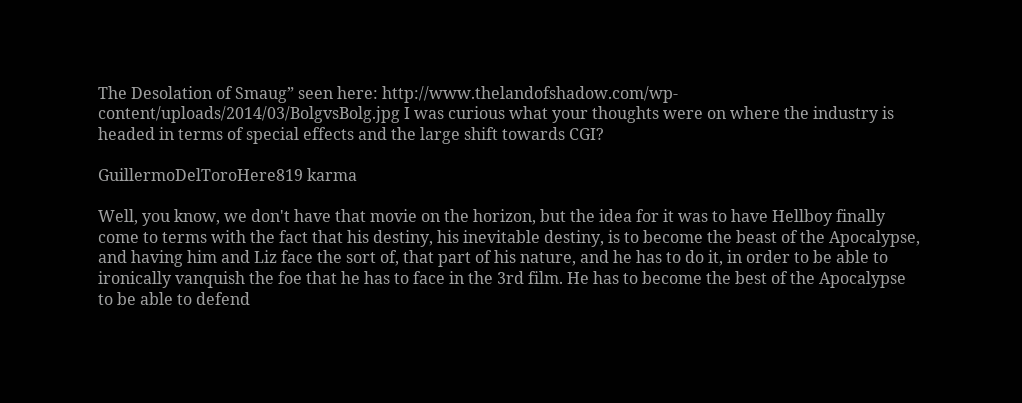The Desolation of Smaug” seen here: http://www.thelandofshadow.com/wp-content/uploads/2014/03/BolgvsBolg.jpg I was curious what your thoughts were on where the industry is headed in terms of special effects and the large shift towards CGI?

GuillermoDelToroHere819 karma

Well, you know, we don't have that movie on the horizon, but the idea for it was to have Hellboy finally come to terms with the fact that his destiny, his inevitable destiny, is to become the beast of the Apocalypse, and having him and Liz face the sort of, that part of his nature, and he has to do it, in order to be able to ironically vanquish the foe that he has to face in the 3rd film. He has to become the best of the Apocalypse to be able to defend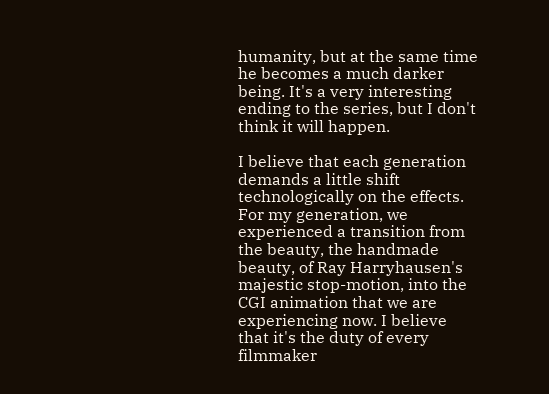humanity, but at the same time he becomes a much darker being. It's a very interesting ending to the series, but I don't think it will happen.

I believe that each generation demands a little shift technologically on the effects. For my generation, we experienced a transition from the beauty, the handmade beauty, of Ray Harryhausen's majestic stop-motion, into the CGI animation that we are experiencing now. I believe that it's the duty of every filmmaker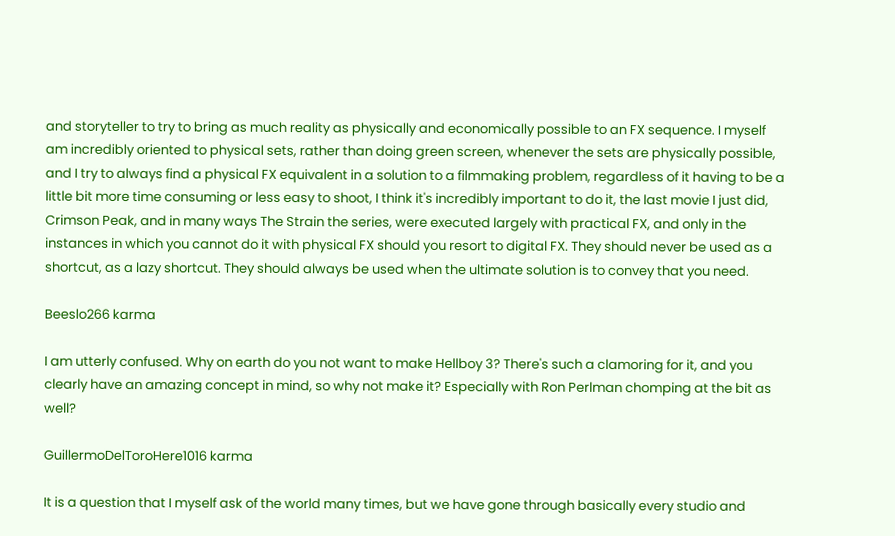and storyteller to try to bring as much reality as physically and economically possible to an FX sequence. I myself am incredibly oriented to physical sets, rather than doing green screen, whenever the sets are physically possible, and I try to always find a physical FX equivalent in a solution to a filmmaking problem, regardless of it having to be a little bit more time consuming or less easy to shoot, I think it's incredibly important to do it, the last movie I just did, Crimson Peak, and in many ways The Strain the series, were executed largely with practical FX, and only in the instances in which you cannot do it with physical FX should you resort to digital FX. They should never be used as a shortcut, as a lazy shortcut. They should always be used when the ultimate solution is to convey that you need.

Beeslo266 karma

I am utterly confused. Why on earth do you not want to make Hellboy 3? There's such a clamoring for it, and you clearly have an amazing concept in mind, so why not make it? Especially with Ron Perlman chomping at the bit as well?

GuillermoDelToroHere1016 karma

It is a question that I myself ask of the world many times, but we have gone through basically every studio and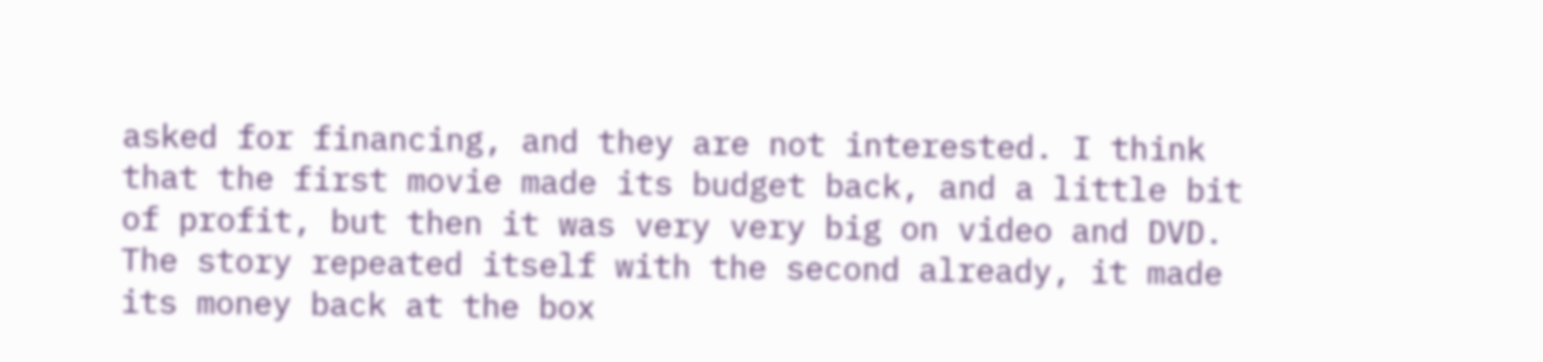asked for financing, and they are not interested. I think that the first movie made its budget back, and a little bit of profit, but then it was very very big on video and DVD. The story repeated itself with the second already, it made its money back at the box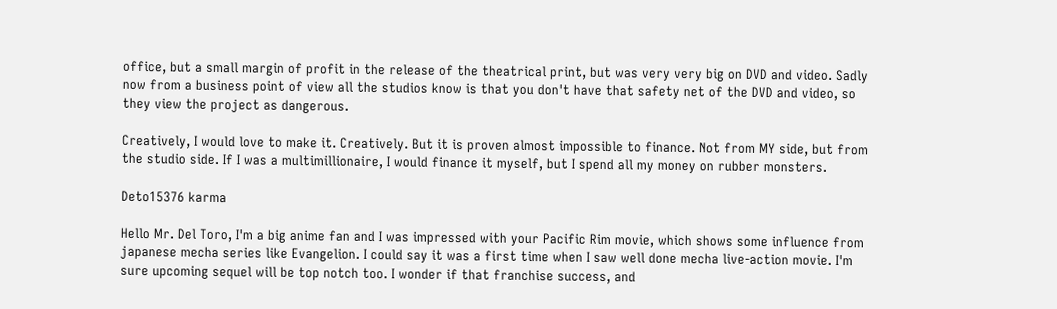office, but a small margin of profit in the release of the theatrical print, but was very very big on DVD and video. Sadly now from a business point of view all the studios know is that you don't have that safety net of the DVD and video, so they view the project as dangerous.

Creatively, I would love to make it. Creatively. But it is proven almost impossible to finance. Not from MY side, but from the studio side. If I was a multimillionaire, I would finance it myself, but I spend all my money on rubber monsters.

Deto15376 karma

Hello Mr. Del Toro, I'm a big anime fan and I was impressed with your Pacific Rim movie, which shows some influence from japanese mecha series like Evangelion. I could say it was a first time when I saw well done mecha live-action movie. I'm sure upcoming sequel will be top notch too. I wonder if that franchise success, and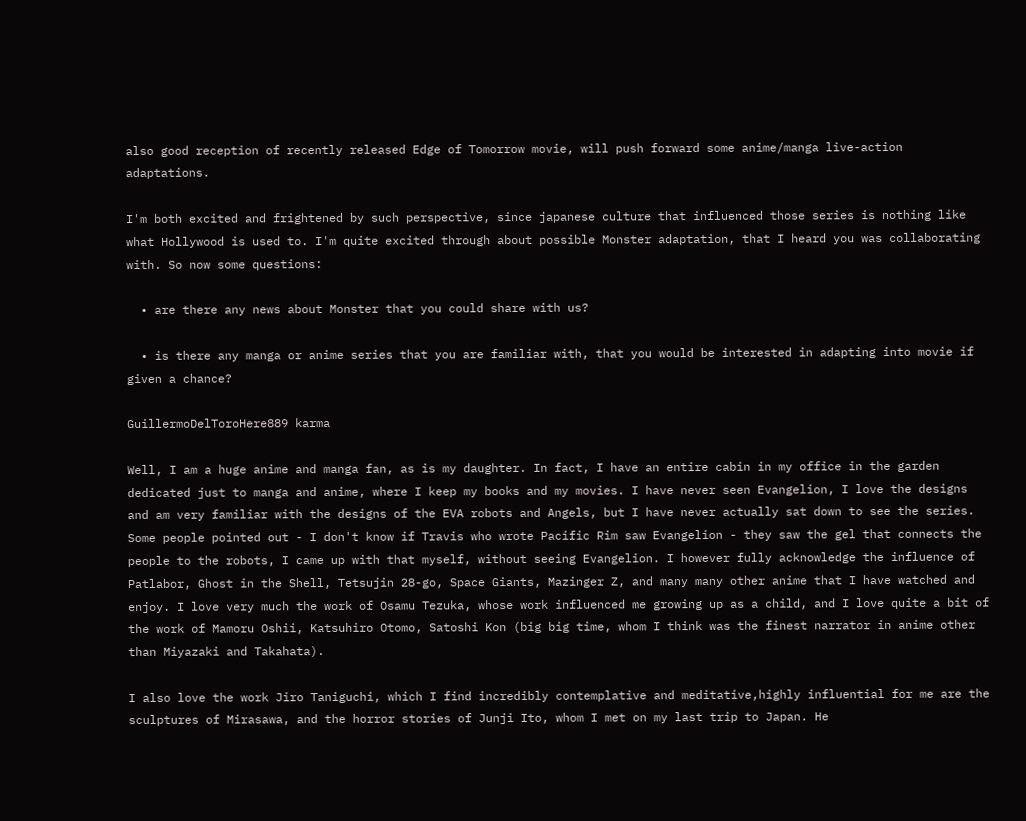also good reception of recently released Edge of Tomorrow movie, will push forward some anime/manga live-action adaptations.

I'm both excited and frightened by such perspective, since japanese culture that influenced those series is nothing like what Hollywood is used to. I'm quite excited through about possible Monster adaptation, that I heard you was collaborating with. So now some questions:

  • are there any news about Monster that you could share with us?

  • is there any manga or anime series that you are familiar with, that you would be interested in adapting into movie if given a chance?

GuillermoDelToroHere889 karma

Well, I am a huge anime and manga fan, as is my daughter. In fact, I have an entire cabin in my office in the garden dedicated just to manga and anime, where I keep my books and my movies. I have never seen Evangelion, I love the designs and am very familiar with the designs of the EVA robots and Angels, but I have never actually sat down to see the series. Some people pointed out - I don't know if Travis who wrote Pacific Rim saw Evangelion - they saw the gel that connects the people to the robots, I came up with that myself, without seeing Evangelion. I however fully acknowledge the influence of Patlabor, Ghost in the Shell, Tetsujin 28-go, Space Giants, Mazinger Z, and many many other anime that I have watched and enjoy. I love very much the work of Osamu Tezuka, whose work influenced me growing up as a child, and I love quite a bit of the work of Mamoru Oshii, Katsuhiro Otomo, Satoshi Kon (big big time, whom I think was the finest narrator in anime other than Miyazaki and Takahata).

I also love the work Jiro Taniguchi, which I find incredibly contemplative and meditative,highly influential for me are the sculptures of Mirasawa, and the horror stories of Junji Ito, whom I met on my last trip to Japan. He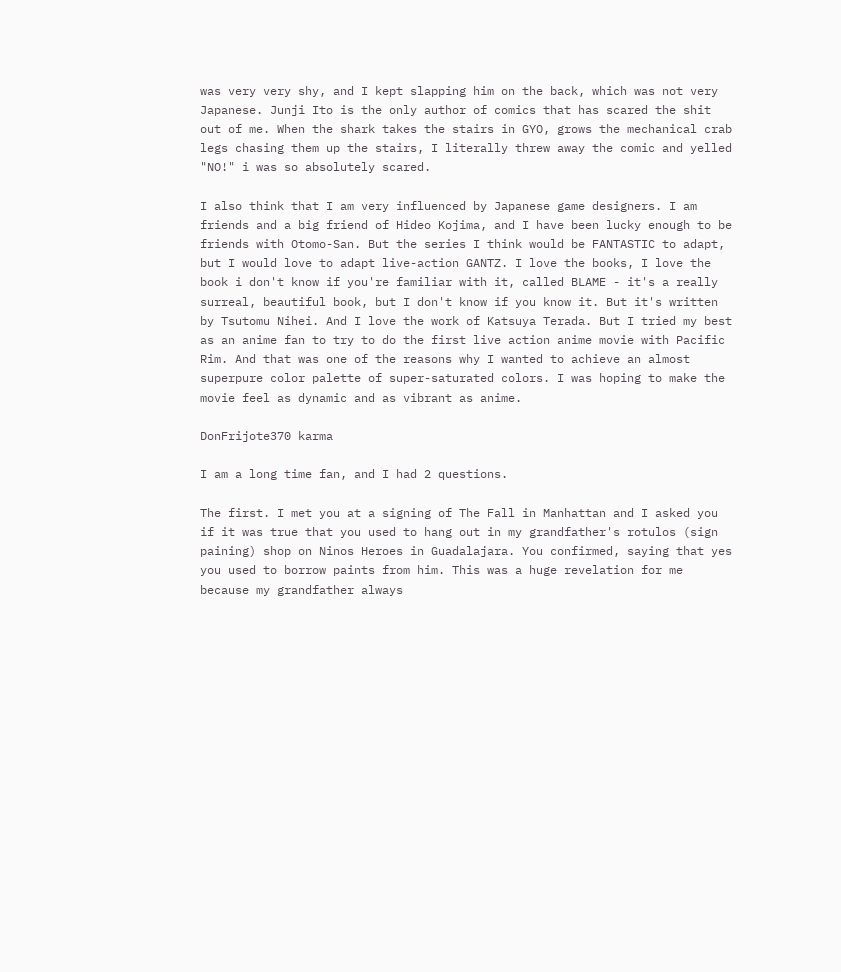was very very shy, and I kept slapping him on the back, which was not very Japanese. Junji Ito is the only author of comics that has scared the shit out of me. When the shark takes the stairs in GYO, grows the mechanical crab legs chasing them up the stairs, I literally threw away the comic and yelled "NO!" i was so absolutely scared.

I also think that I am very influenced by Japanese game designers. I am friends and a big friend of Hideo Kojima, and I have been lucky enough to be friends with Otomo-San. But the series I think would be FANTASTIC to adapt, but I would love to adapt live-action GANTZ. I love the books, I love the book i don't know if you're familiar with it, called BLAME - it's a really surreal, beautiful book, but I don't know if you know it. But it's written by Tsutomu Nihei. And I love the work of Katsuya Terada. But I tried my best as an anime fan to try to do the first live action anime movie with Pacific Rim. And that was one of the reasons why I wanted to achieve an almost superpure color palette of super-saturated colors. I was hoping to make the movie feel as dynamic and as vibrant as anime.

DonFrijote370 karma

I am a long time fan, and I had 2 questions.

The first. I met you at a signing of The Fall in Manhattan and I asked you if it was true that you used to hang out in my grandfather's rotulos (sign paining) shop on Ninos Heroes in Guadalajara. You confirmed, saying that yes you used to borrow paints from him. This was a huge revelation for me because my grandfather always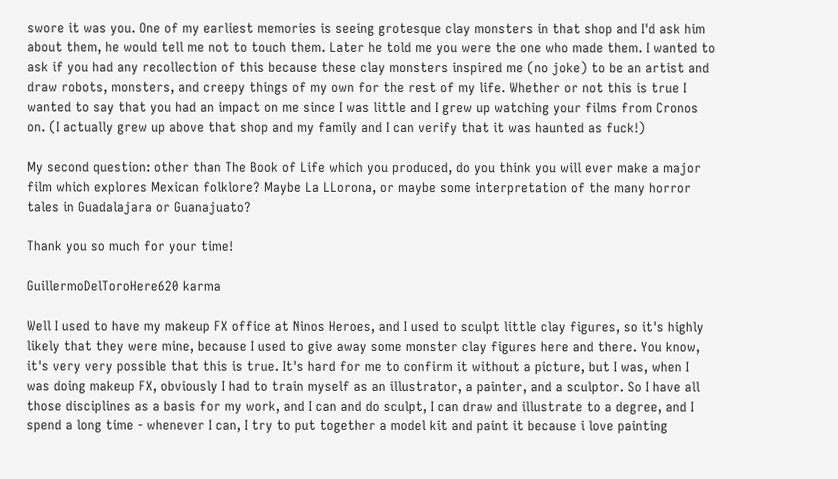swore it was you. One of my earliest memories is seeing grotesque clay monsters in that shop and I'd ask him about them, he would tell me not to touch them. Later he told me you were the one who made them. I wanted to ask if you had any recollection of this because these clay monsters inspired me (no joke) to be an artist and draw robots, monsters, and creepy things of my own for the rest of my life. Whether or not this is true I wanted to say that you had an impact on me since I was little and I grew up watching your films from Cronos on. (I actually grew up above that shop and my family and I can verify that it was haunted as fuck!)

My second question: other than The Book of Life which you produced, do you think you will ever make a major film which explores Mexican folklore? Maybe La LLorona, or maybe some interpretation of the many horror tales in Guadalajara or Guanajuato?

Thank you so much for your time!

GuillermoDelToroHere620 karma

Well I used to have my makeup FX office at Ninos Heroes, and I used to sculpt little clay figures, so it's highly likely that they were mine, because I used to give away some monster clay figures here and there. You know, it's very very possible that this is true. It's hard for me to confirm it without a picture, but I was, when I was doing makeup FX, obviously I had to train myself as an illustrator, a painter, and a sculptor. So I have all those disciplines as a basis for my work, and I can and do sculpt, I can draw and illustrate to a degree, and I spend a long time - whenever I can, I try to put together a model kit and paint it because i love painting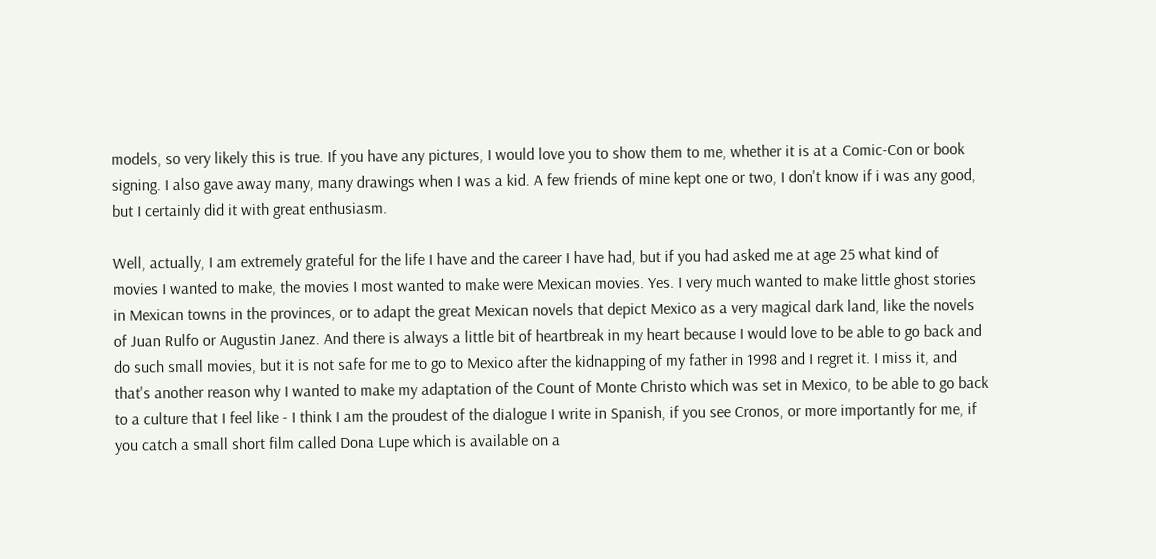models, so very likely this is true. If you have any pictures, I would love you to show them to me, whether it is at a Comic-Con or book signing. I also gave away many, many drawings when I was a kid. A few friends of mine kept one or two, I don't know if i was any good, but I certainly did it with great enthusiasm.

Well, actually, I am extremely grateful for the life I have and the career I have had, but if you had asked me at age 25 what kind of movies I wanted to make, the movies I most wanted to make were Mexican movies. Yes. I very much wanted to make little ghost stories in Mexican towns in the provinces, or to adapt the great Mexican novels that depict Mexico as a very magical dark land, like the novels of Juan Rulfo or Augustin Janez. And there is always a little bit of heartbreak in my heart because I would love to be able to go back and do such small movies, but it is not safe for me to go to Mexico after the kidnapping of my father in 1998 and I regret it. I miss it, and that's another reason why I wanted to make my adaptation of the Count of Monte Christo which was set in Mexico, to be able to go back to a culture that I feel like - I think I am the proudest of the dialogue I write in Spanish, if you see Cronos, or more importantly for me, if you catch a small short film called Dona Lupe which is available on a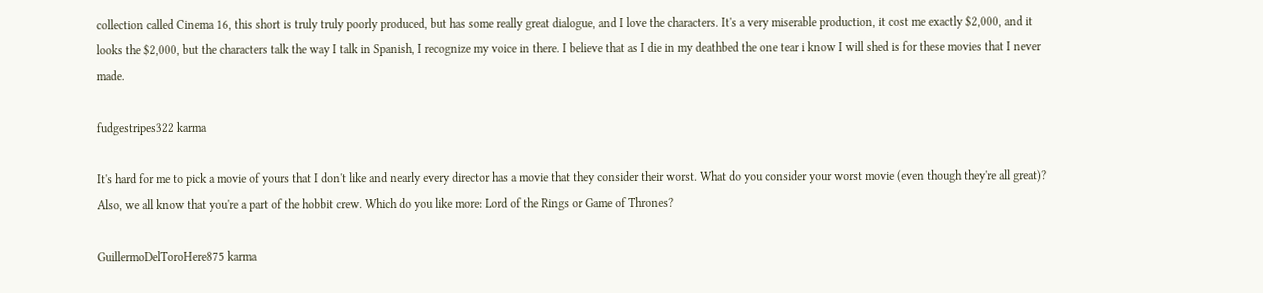collection called Cinema 16, this short is truly truly poorly produced, but has some really great dialogue, and I love the characters. It's a very miserable production, it cost me exactly $2,000, and it looks the $2,000, but the characters talk the way I talk in Spanish, I recognize my voice in there. I believe that as I die in my deathbed the one tear i know I will shed is for these movies that I never made.

fudgestripes322 karma

It's hard for me to pick a movie of yours that I don't like and nearly every director has a movie that they consider their worst. What do you consider your worst movie (even though they're all great)? Also, we all know that you're a part of the hobbit crew. Which do you like more: Lord of the Rings or Game of Thrones?

GuillermoDelToroHere875 karma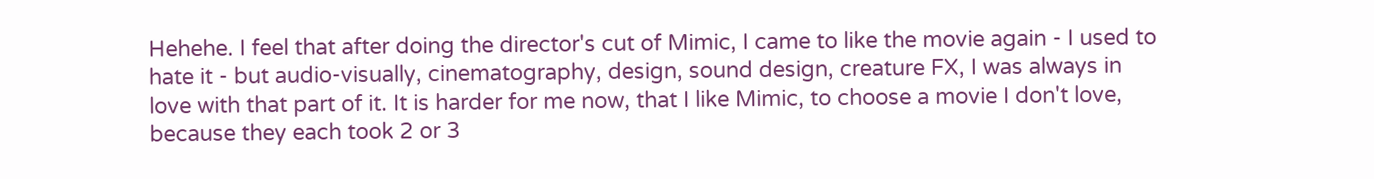Hehehe. I feel that after doing the director's cut of Mimic, I came to like the movie again - I used to hate it - but audio-visually, cinematography, design, sound design, creature FX, I was always in love with that part of it. It is harder for me now, that I like Mimic, to choose a movie I don't love, because they each took 2 or 3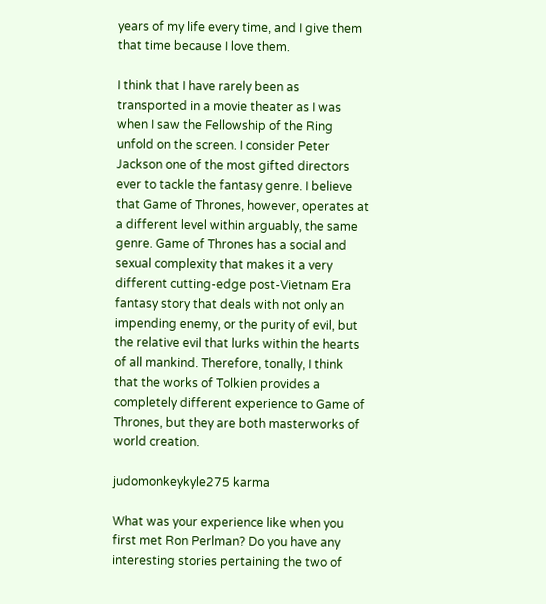years of my life every time, and I give them that time because I love them.

I think that I have rarely been as transported in a movie theater as I was when I saw the Fellowship of the Ring unfold on the screen. I consider Peter Jackson one of the most gifted directors ever to tackle the fantasy genre. I believe that Game of Thrones, however, operates at a different level within arguably, the same genre. Game of Thrones has a social and sexual complexity that makes it a very different cutting-edge post-Vietnam Era fantasy story that deals with not only an impending enemy, or the purity of evil, but the relative evil that lurks within the hearts of all mankind. Therefore, tonally, I think that the works of Tolkien provides a completely different experience to Game of Thrones, but they are both masterworks of world creation.

judomonkeykyle275 karma

What was your experience like when you first met Ron Perlman? Do you have any interesting stories pertaining the two of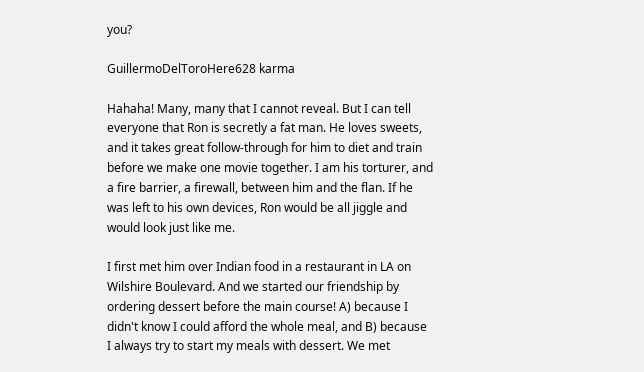you?

GuillermoDelToroHere628 karma

Hahaha! Many, many that I cannot reveal. But I can tell everyone that Ron is secretly a fat man. He loves sweets, and it takes great follow-through for him to diet and train before we make one movie together. I am his torturer, and a fire barrier, a firewall, between him and the flan. If he was left to his own devices, Ron would be all jiggle and would look just like me.

I first met him over Indian food in a restaurant in LA on Wilshire Boulevard. And we started our friendship by ordering dessert before the main course! A) because I didn't know I could afford the whole meal, and B) because I always try to start my meals with dessert. We met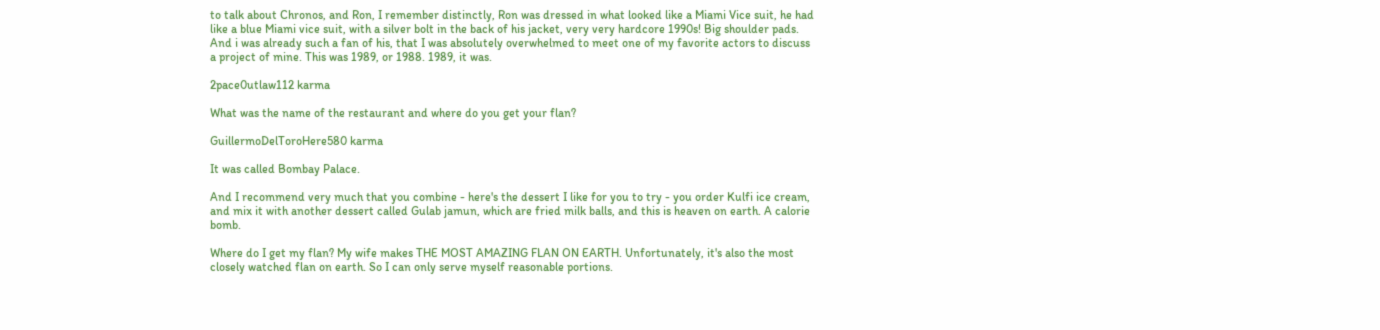to talk about Chronos, and Ron, I remember distinctly, Ron was dressed in what looked like a Miami Vice suit, he had like a blue Miami vice suit, with a silver bolt in the back of his jacket, very very hardcore 1990s! Big shoulder pads. And i was already such a fan of his, that I was absolutely overwhelmed to meet one of my favorite actors to discuss a project of mine. This was 1989, or 1988. 1989, it was.

2pace0utlaw112 karma

What was the name of the restaurant and where do you get your flan?

GuillermoDelToroHere580 karma

It was called Bombay Palace.

And I recommend very much that you combine - here's the dessert I like for you to try - you order Kulfi ice cream, and mix it with another dessert called Gulab jamun, which are fried milk balls, and this is heaven on earth. A calorie bomb.

Where do I get my flan? My wife makes THE MOST AMAZING FLAN ON EARTH. Unfortunately, it's also the most closely watched flan on earth. So I can only serve myself reasonable portions.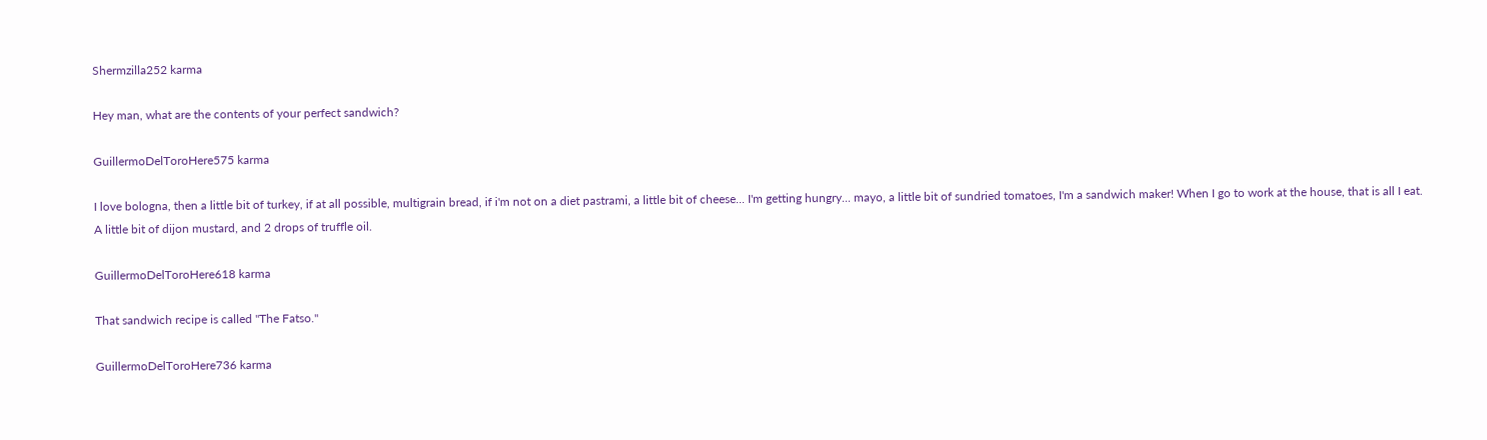Shermzilla252 karma

Hey man, what are the contents of your perfect sandwich?

GuillermoDelToroHere575 karma

I love bologna, then a little bit of turkey, if at all possible, multigrain bread, if i'm not on a diet pastrami, a little bit of cheese... I'm getting hungry... mayo, a little bit of sundried tomatoes, I'm a sandwich maker! When I go to work at the house, that is all I eat. A little bit of dijon mustard, and 2 drops of truffle oil.

GuillermoDelToroHere618 karma

That sandwich recipe is called "The Fatso."

GuillermoDelToroHere736 karma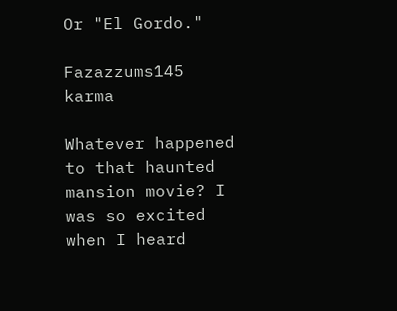Or "El Gordo."

Fazazzums145 karma

Whatever happened to that haunted mansion movie? I was so excited when I heard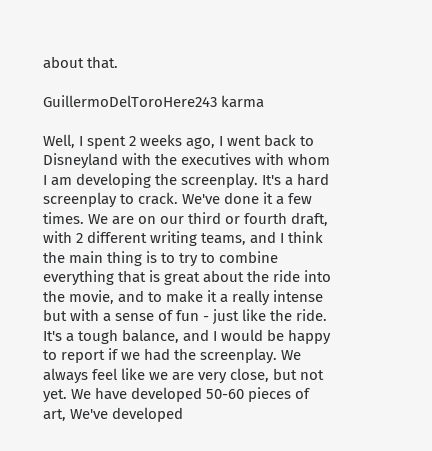about that.

GuillermoDelToroHere243 karma

Well, I spent 2 weeks ago, I went back to Disneyland with the executives with whom I am developing the screenplay. It's a hard screenplay to crack. We've done it a few times. We are on our third or fourth draft, with 2 different writing teams, and I think the main thing is to try to combine everything that is great about the ride into the movie, and to make it a really intense but with a sense of fun - just like the ride. It's a tough balance, and I would be happy to report if we had the screenplay. We always feel like we are very close, but not yet. We have developed 50-60 pieces of art, We've developed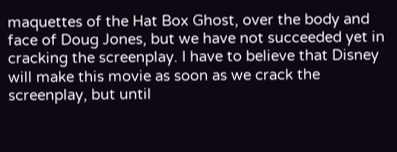maquettes of the Hat Box Ghost, over the body and face of Doug Jones, but we have not succeeded yet in cracking the screenplay. I have to believe that Disney will make this movie as soon as we crack the screenplay, but until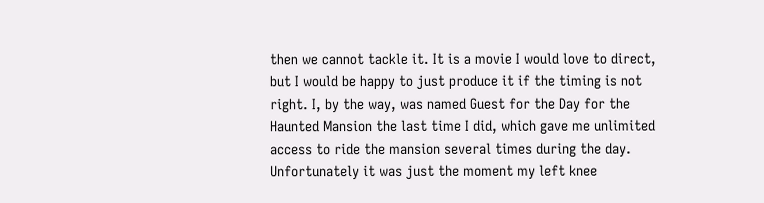then we cannot tackle it. It is a movie I would love to direct, but I would be happy to just produce it if the timing is not right. I, by the way, was named Guest for the Day for the Haunted Mansion the last time I did, which gave me unlimited access to ride the mansion several times during the day. Unfortunately it was just the moment my left knee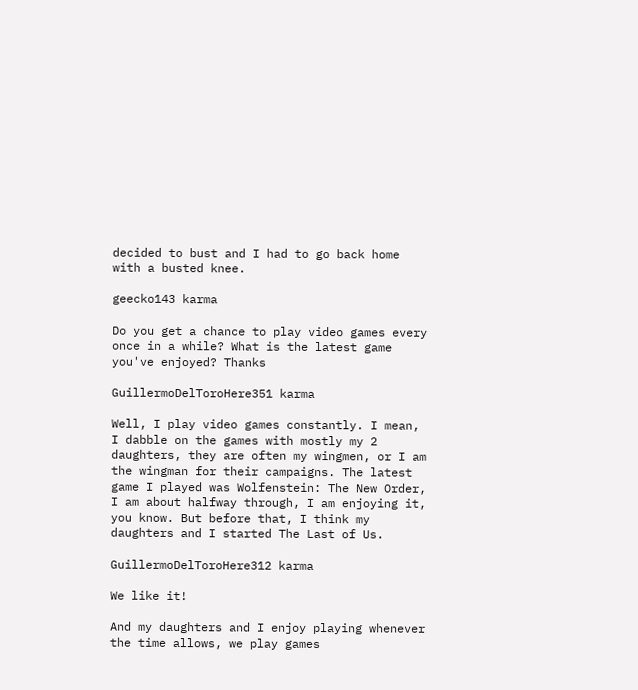decided to bust and I had to go back home with a busted knee.

geecko143 karma

Do you get a chance to play video games every once in a while? What is the latest game you've enjoyed? Thanks

GuillermoDelToroHere351 karma

Well, I play video games constantly. I mean, I dabble on the games with mostly my 2 daughters, they are often my wingmen, or I am the wingman for their campaigns. The latest game I played was Wolfenstein: The New Order, I am about halfway through, I am enjoying it, you know. But before that, I think my daughters and I started The Last of Us.

GuillermoDelToroHere312 karma

We like it!

And my daughters and I enjoy playing whenever the time allows, we play games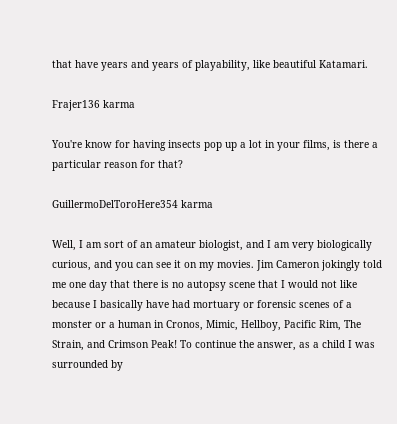that have years and years of playability, like beautiful Katamari.

Frajer136 karma

You're know for having insects pop up a lot in your films, is there a particular reason for that?

GuillermoDelToroHere354 karma

Well, I am sort of an amateur biologist, and I am very biologically curious, and you can see it on my movies. Jim Cameron jokingly told me one day that there is no autopsy scene that I would not like because I basically have had mortuary or forensic scenes of a monster or a human in Cronos, Mimic, Hellboy, Pacific Rim, The Strain, and Crimson Peak! To continue the answer, as a child I was surrounded by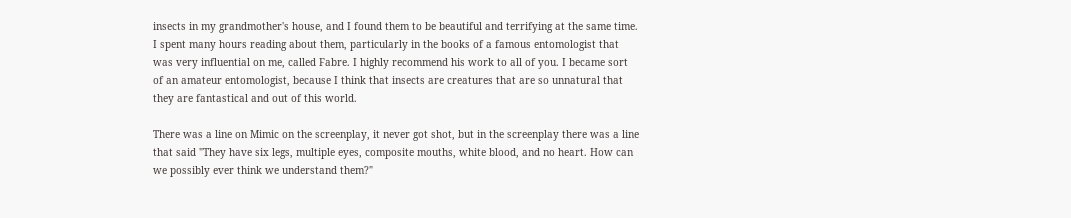insects in my grandmother's house, and I found them to be beautiful and terrifying at the same time. I spent many hours reading about them, particularly in the books of a famous entomologist that was very influential on me, called Fabre. I highly recommend his work to all of you. I became sort of an amateur entomologist, because I think that insects are creatures that are so unnatural that they are fantastical and out of this world.

There was a line on Mimic on the screenplay, it never got shot, but in the screenplay there was a line that said "They have six legs, multiple eyes, composite mouths, white blood, and no heart. How can we possibly ever think we understand them?"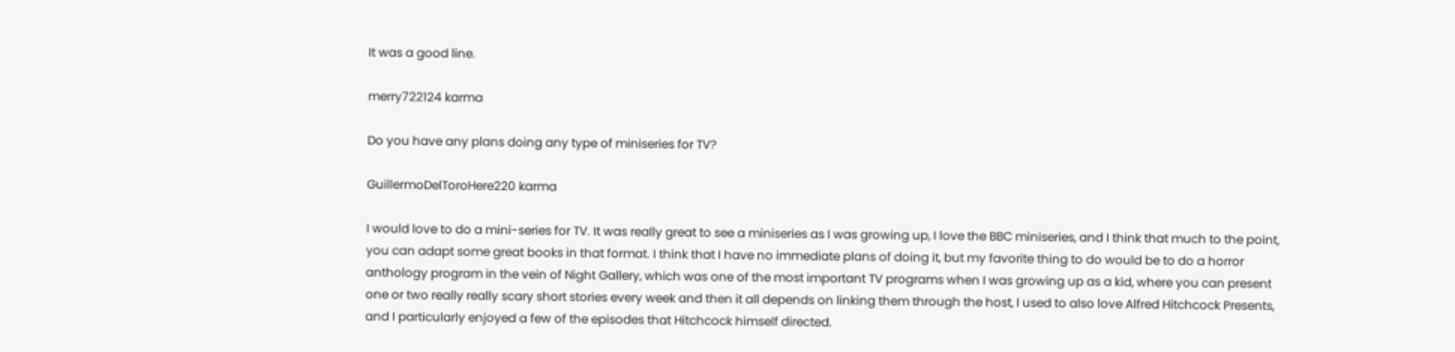It was a good line.

merry722124 karma

Do you have any plans doing any type of miniseries for TV?

GuillermoDelToroHere220 karma

I would love to do a mini-series for TV. It was really great to see a miniseries as I was growing up, I love the BBC miniseries, and I think that much to the point, you can adapt some great books in that format. I think that I have no immediate plans of doing it, but my favorite thing to do would be to do a horror anthology program in the vein of Night Gallery, which was one of the most important TV programs when I was growing up as a kid, where you can present one or two really really scary short stories every week and then it all depends on linking them through the host, I used to also love Alfred Hitchcock Presents, and I particularly enjoyed a few of the episodes that Hitchcock himself directed.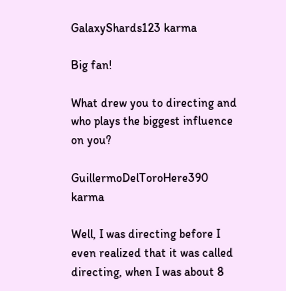GalaxyShards123 karma

Big fan!

What drew you to directing and who plays the biggest influence on you?

GuillermoDelToroHere390 karma

Well, I was directing before I even realized that it was called directing, when I was about 8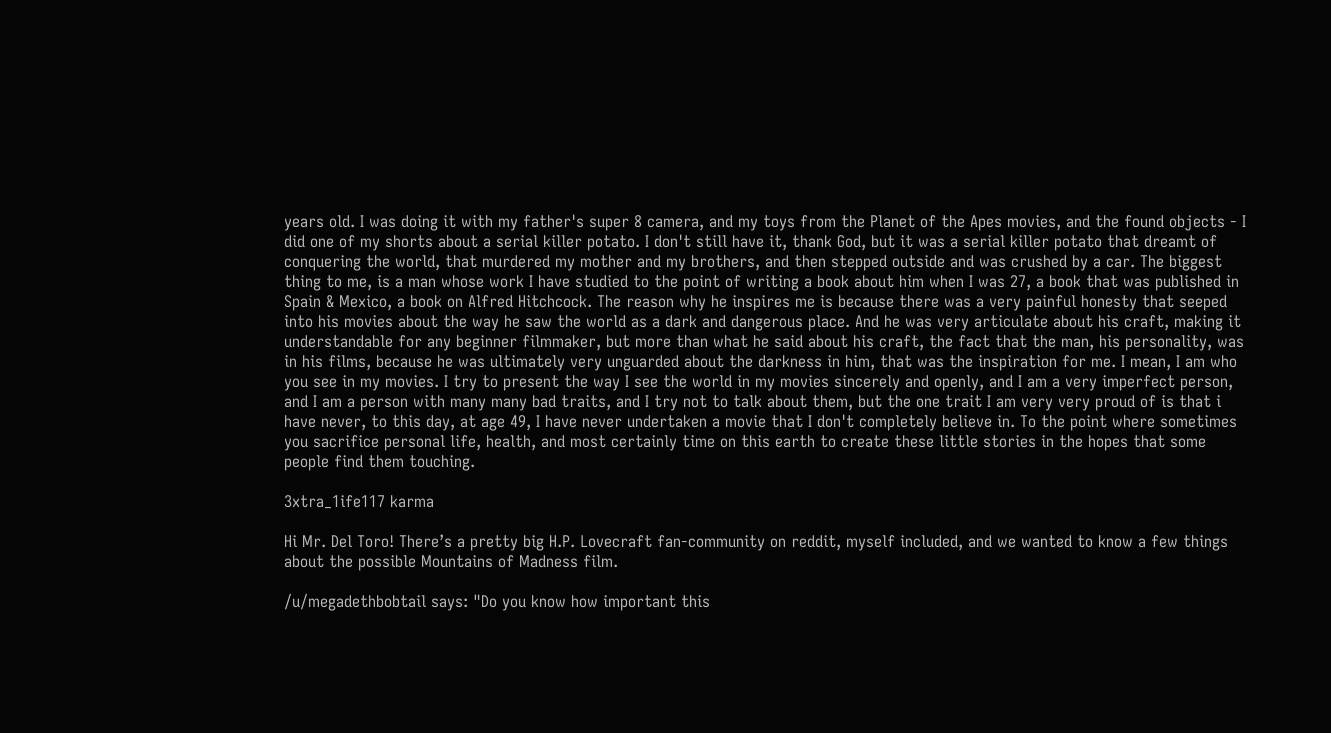years old. I was doing it with my father's super 8 camera, and my toys from the Planet of the Apes movies, and the found objects - I did one of my shorts about a serial killer potato. I don't still have it, thank God, but it was a serial killer potato that dreamt of conquering the world, that murdered my mother and my brothers, and then stepped outside and was crushed by a car. The biggest thing to me, is a man whose work I have studied to the point of writing a book about him when I was 27, a book that was published in Spain & Mexico, a book on Alfred Hitchcock. The reason why he inspires me is because there was a very painful honesty that seeped into his movies about the way he saw the world as a dark and dangerous place. And he was very articulate about his craft, making it understandable for any beginner filmmaker, but more than what he said about his craft, the fact that the man, his personality, was in his films, because he was ultimately very unguarded about the darkness in him, that was the inspiration for me. I mean, I am who you see in my movies. I try to present the way I see the world in my movies sincerely and openly, and I am a very imperfect person, and I am a person with many many bad traits, and I try not to talk about them, but the one trait I am very very proud of is that i have never, to this day, at age 49, I have never undertaken a movie that I don't completely believe in. To the point where sometimes you sacrifice personal life, health, and most certainly time on this earth to create these little stories in the hopes that some people find them touching.

3xtra_1ife117 karma

Hi Mr. Del Toro! There’s a pretty big H.P. Lovecraft fan-community on reddit, myself included, and we wanted to know a few things about the possible Mountains of Madness film.

/u/megadethbobtail says: "Do you know how important this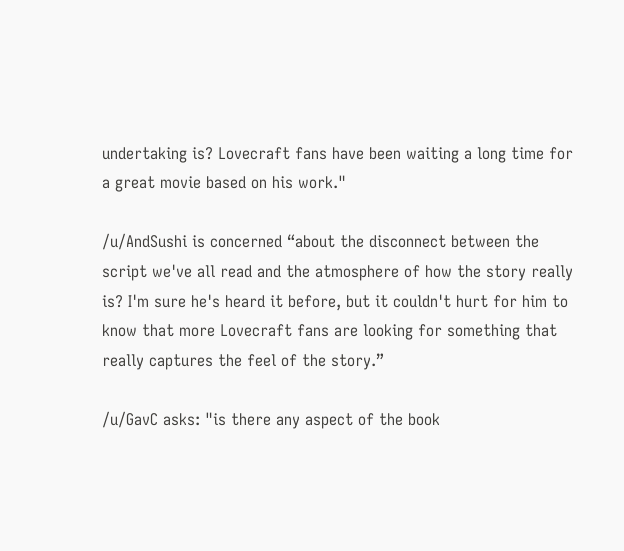undertaking is? Lovecraft fans have been waiting a long time for a great movie based on his work."

/u/AndSushi is concerned “about the disconnect between the script we've all read and the atmosphere of how the story really is? I'm sure he's heard it before, but it couldn't hurt for him to know that more Lovecraft fans are looking for something that really captures the feel of the story.”

/u/GavC asks: "is there any aspect of the book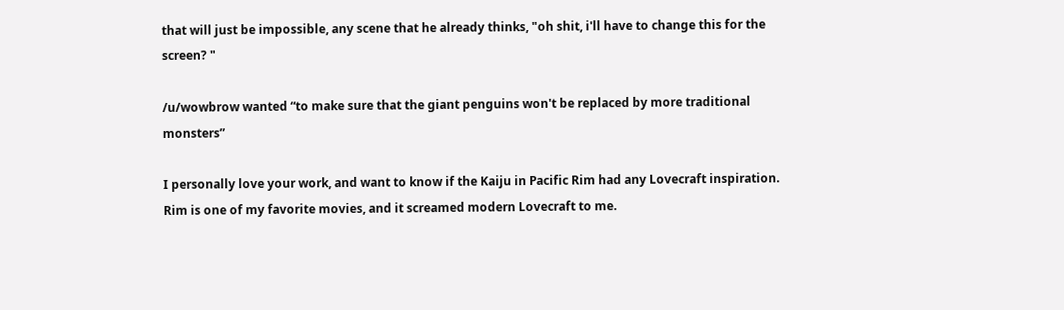that will just be impossible, any scene that he already thinks, "oh shit, i'll have to change this for the screen? "

/u/wowbrow wanted “to make sure that the giant penguins won't be replaced by more traditional monsters”

I personally love your work, and want to know if the Kaiju in Pacific Rim had any Lovecraft inspiration. Rim is one of my favorite movies, and it screamed modern Lovecraft to me.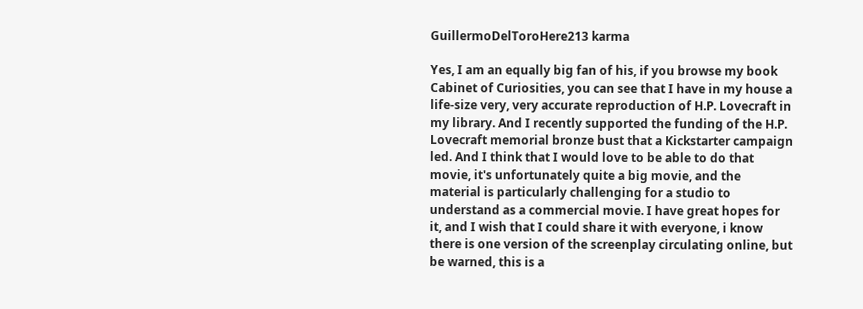GuillermoDelToroHere213 karma

Yes, I am an equally big fan of his, if you browse my book Cabinet of Curiosities, you can see that I have in my house a life-size very, very accurate reproduction of H.P. Lovecraft in my library. And I recently supported the funding of the H.P. Lovecraft memorial bronze bust that a Kickstarter campaign led. And I think that I would love to be able to do that movie, it's unfortunately quite a big movie, and the material is particularly challenging for a studio to understand as a commercial movie. I have great hopes for it, and I wish that I could share it with everyone, i know there is one version of the screenplay circulating online, but be warned, this is a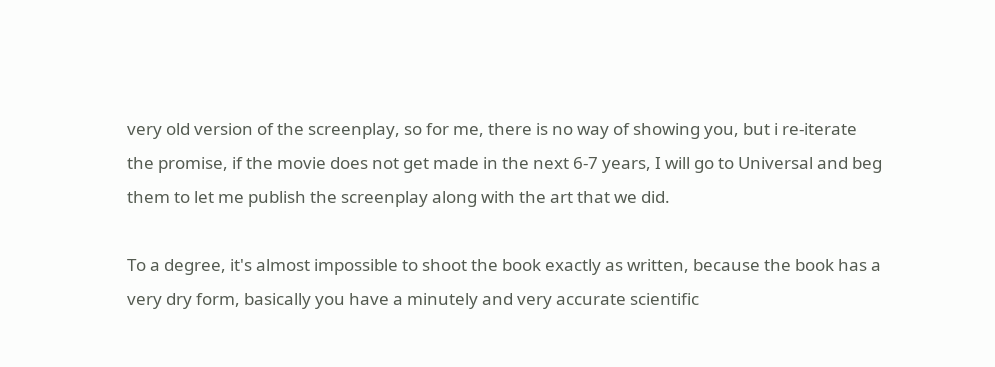very old version of the screenplay, so for me, there is no way of showing you, but i re-iterate the promise, if the movie does not get made in the next 6-7 years, I will go to Universal and beg them to let me publish the screenplay along with the art that we did.

To a degree, it's almost impossible to shoot the book exactly as written, because the book has a very dry form, basically you have a minutely and very accurate scientific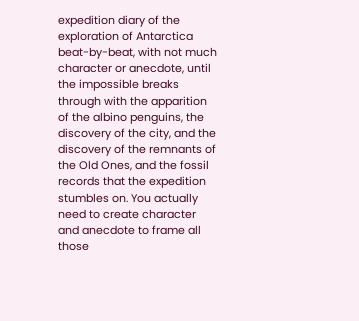expedition diary of the exploration of Antarctica beat-by-beat, with not much character or anecdote, until the impossible breaks through with the apparition of the albino penguins, the discovery of the city, and the discovery of the remnants of the Old Ones, and the fossil records that the expedition stumbles on. You actually need to create character and anecdote to frame all those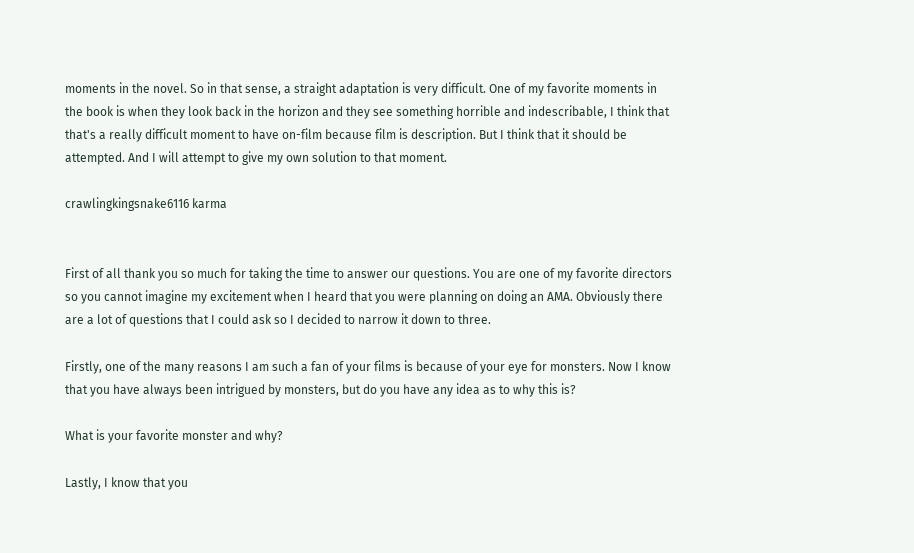moments in the novel. So in that sense, a straight adaptation is very difficult. One of my favorite moments in the book is when they look back in the horizon and they see something horrible and indescribable, I think that that's a really difficult moment to have on-film because film is description. But I think that it should be attempted. And I will attempt to give my own solution to that moment.

crawlingkingsnake6116 karma


First of all thank you so much for taking the time to answer our questions. You are one of my favorite directors so you cannot imagine my excitement when I heard that you were planning on doing an AMA. Obviously there are a lot of questions that I could ask so I decided to narrow it down to three.

Firstly, one of the many reasons I am such a fan of your films is because of your eye for monsters. Now I know that you have always been intrigued by monsters, but do you have any idea as to why this is?

What is your favorite monster and why?

Lastly, I know that you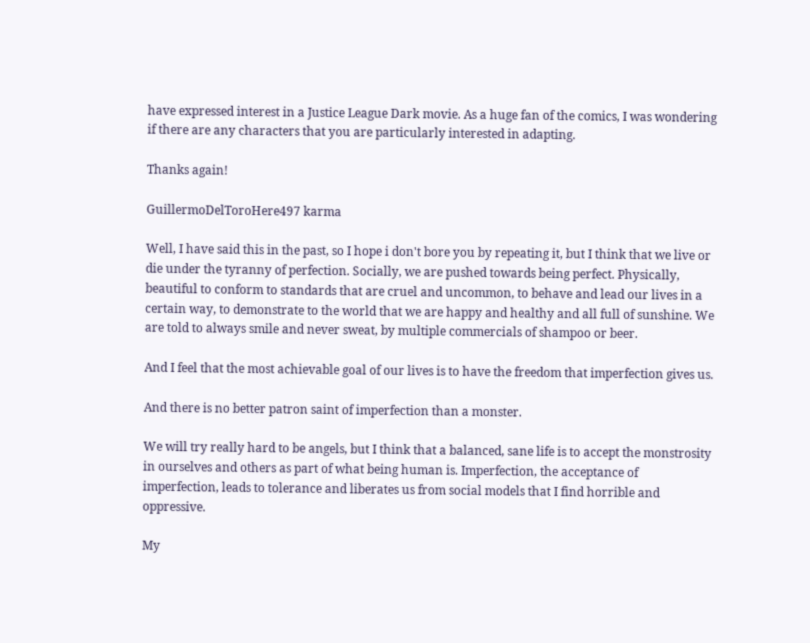have expressed interest in a Justice League Dark movie. As a huge fan of the comics, I was wondering if there are any characters that you are particularly interested in adapting.

Thanks again!

GuillermoDelToroHere497 karma

Well, I have said this in the past, so I hope i don't bore you by repeating it, but I think that we live or die under the tyranny of perfection. Socially, we are pushed towards being perfect. Physically, beautiful to conform to standards that are cruel and uncommon, to behave and lead our lives in a certain way, to demonstrate to the world that we are happy and healthy and all full of sunshine. We are told to always smile and never sweat, by multiple commercials of shampoo or beer.

And I feel that the most achievable goal of our lives is to have the freedom that imperfection gives us.

And there is no better patron saint of imperfection than a monster.

We will try really hard to be angels, but I think that a balanced, sane life is to accept the monstrosity in ourselves and others as part of what being human is. Imperfection, the acceptance of imperfection, leads to tolerance and liberates us from social models that I find horrible and oppressive.

My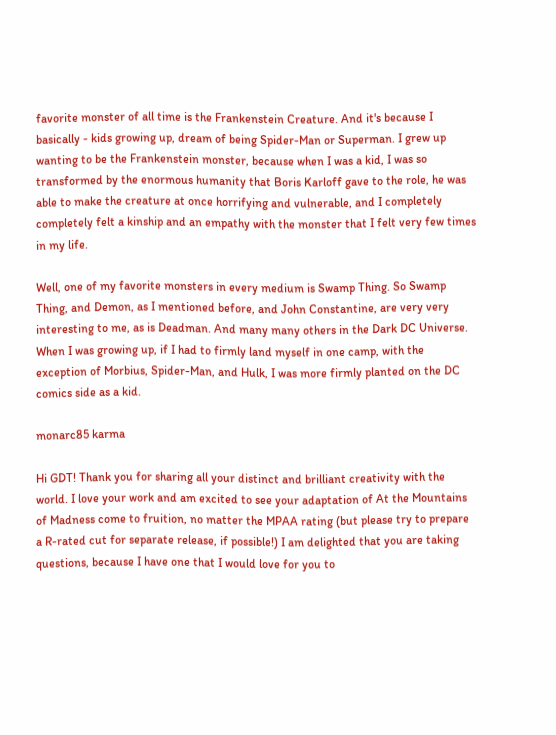favorite monster of all time is the Frankenstein Creature. And it's because I basically - kids growing up, dream of being Spider-Man or Superman. I grew up wanting to be the Frankenstein monster, because when I was a kid, I was so transformed by the enormous humanity that Boris Karloff gave to the role, he was able to make the creature at once horrifying and vulnerable, and I completely completely felt a kinship and an empathy with the monster that I felt very few times in my life.

Well, one of my favorite monsters in every medium is Swamp Thing. So Swamp Thing, and Demon, as I mentioned before, and John Constantine, are very very interesting to me, as is Deadman. And many many others in the Dark DC Universe. When I was growing up, if I had to firmly land myself in one camp, with the exception of Morbius, Spider-Man, and Hulk, I was more firmly planted on the DC comics side as a kid.

monarc85 karma

Hi GDT! Thank you for sharing all your distinct and brilliant creativity with the world. I love your work and am excited to see your adaptation of At the Mountains of Madness come to fruition, no matter the MPAA rating (but please try to prepare a R-rated cut for separate release, if possible!) I am delighted that you are taking questions, because I have one that I would love for you to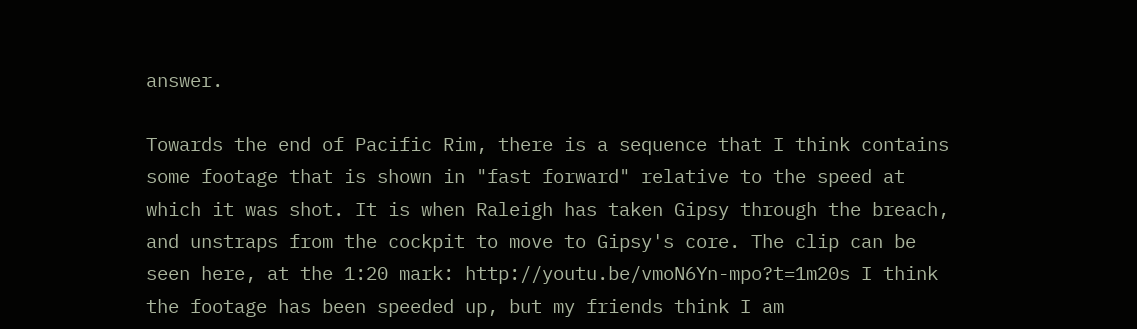answer.

Towards the end of Pacific Rim, there is a sequence that I think contains some footage that is shown in "fast forward" relative to the speed at which it was shot. It is when Raleigh has taken Gipsy through the breach, and unstraps from the cockpit to move to Gipsy's core. The clip can be seen here, at the 1:20 mark: http://youtu.be/vmoN6Yn-mpo?t=1m20s I think the footage has been speeded up, but my friends think I am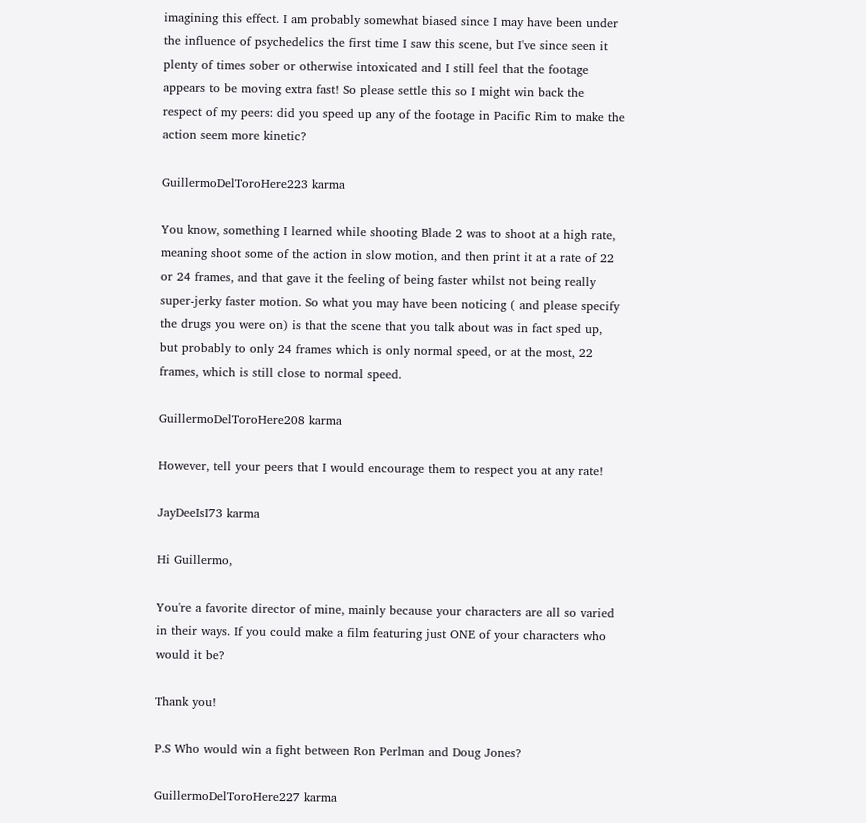imagining this effect. I am probably somewhat biased since I may have been under the influence of psychedelics the first time I saw this scene, but I've since seen it plenty of times sober or otherwise intoxicated and I still feel that the footage appears to be moving extra fast! So please settle this so I might win back the respect of my peers: did you speed up any of the footage in Pacific Rim to make the action seem more kinetic?

GuillermoDelToroHere223 karma

You know, something I learned while shooting Blade 2 was to shoot at a high rate, meaning shoot some of the action in slow motion, and then print it at a rate of 22 or 24 frames, and that gave it the feeling of being faster whilst not being really super-jerky faster motion. So what you may have been noticing ( and please specify the drugs you were on) is that the scene that you talk about was in fact sped up, but probably to only 24 frames which is only normal speed, or at the most, 22 frames, which is still close to normal speed.

GuillermoDelToroHere208 karma

However, tell your peers that I would encourage them to respect you at any rate!

JayDeeIsI73 karma

Hi Guillermo,

You're a favorite director of mine, mainly because your characters are all so varied in their ways. If you could make a film featuring just ONE of your characters who would it be?

Thank you!

P.S Who would win a fight between Ron Perlman and Doug Jones?

GuillermoDelToroHere227 karma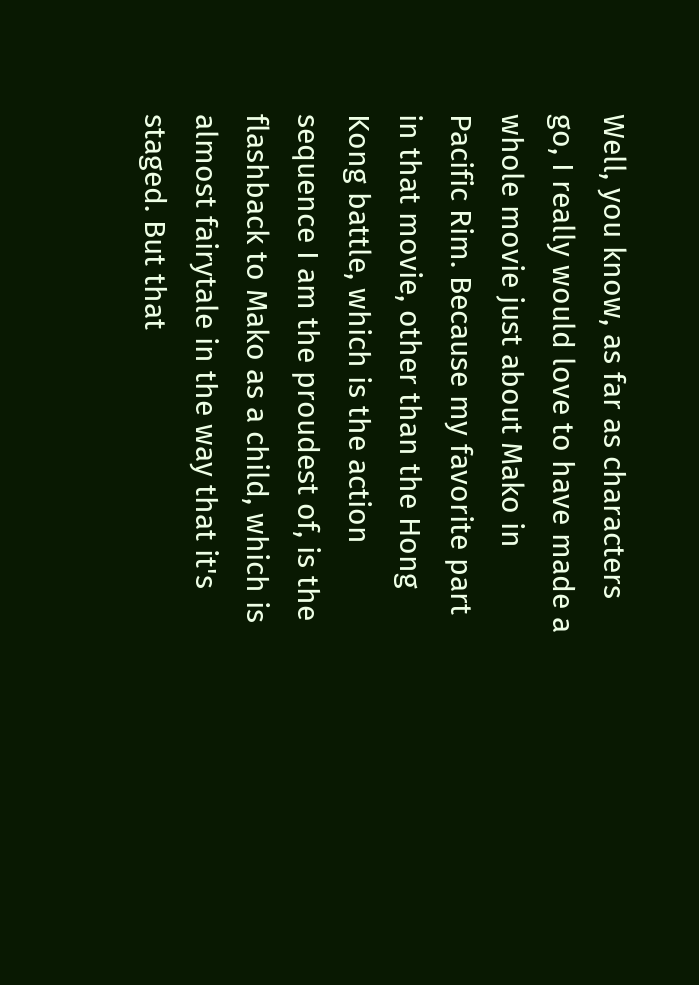Well, you know, as far as characters go, I really would love to have made a whole movie just about Mako in Pacific Rim. Because my favorite part in that movie, other than the Hong Kong battle, which is the action sequence I am the proudest of, is the flashback to Mako as a child, which is almost fairytale in the way that it's staged. But that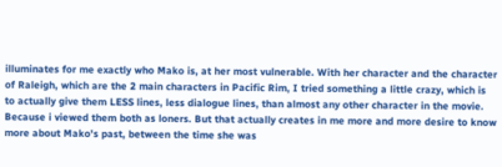illuminates for me exactly who Mako is, at her most vulnerable. With her character and the character of Raleigh, which are the 2 main characters in Pacific Rim, I tried something a little crazy, which is to actually give them LESS lines, less dialogue lines, than almost any other character in the movie. Because i viewed them both as loners. But that actually creates in me more and more desire to know more about Mako's past, between the time she was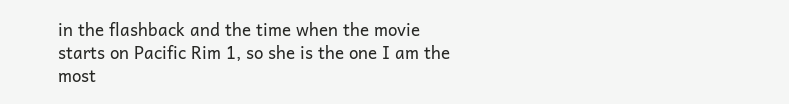in the flashback and the time when the movie starts on Pacific Rim 1, so she is the one I am the most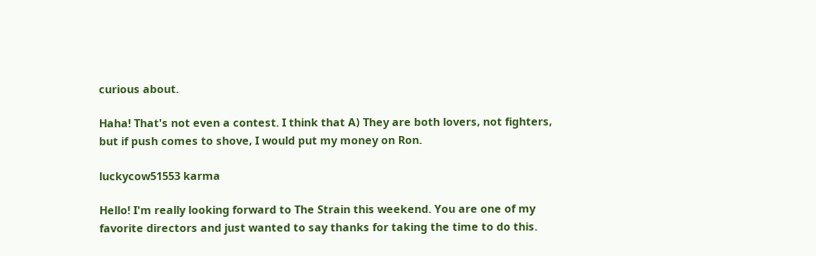curious about.

Haha! That's not even a contest. I think that A) They are both lovers, not fighters, but if push comes to shove, I would put my money on Ron.

luckycow51553 karma

Hello! I'm really looking forward to The Strain this weekend. You are one of my favorite directors and just wanted to say thanks for taking the time to do this.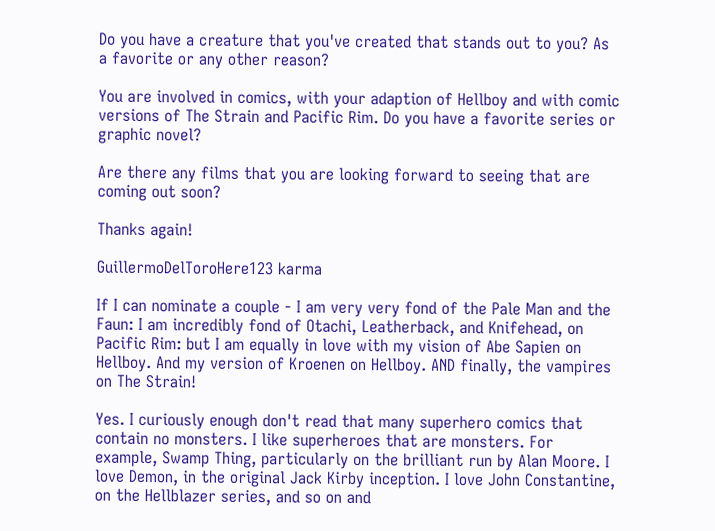Do you have a creature that you've created that stands out to you? As a favorite or any other reason?

You are involved in comics, with your adaption of Hellboy and with comic versions of The Strain and Pacific Rim. Do you have a favorite series or graphic novel?

Are there any films that you are looking forward to seeing that are coming out soon?

Thanks again!

GuillermoDelToroHere123 karma

If I can nominate a couple - I am very very fond of the Pale Man and the Faun: I am incredibly fond of Otachi, Leatherback, and Knifehead, on Pacific Rim: but I am equally in love with my vision of Abe Sapien on Hellboy. And my version of Kroenen on Hellboy. AND finally, the vampires on The Strain!

Yes. I curiously enough don't read that many superhero comics that contain no monsters. I like superheroes that are monsters. For example, Swamp Thing, particularly on the brilliant run by Alan Moore. I love Demon, in the original Jack Kirby inception. I love John Constantine, on the Hellblazer series, and so on and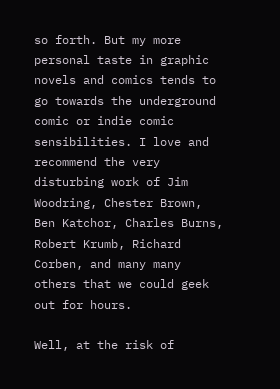so forth. But my more personal taste in graphic novels and comics tends to go towards the underground comic or indie comic sensibilities. I love and recommend the very disturbing work of Jim Woodring, Chester Brown, Ben Katchor, Charles Burns, Robert Krumb, Richard Corben, and many many others that we could geek out for hours.

Well, at the risk of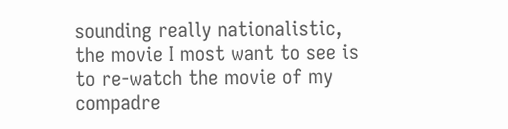sounding really nationalistic, the movie I most want to see is to re-watch the movie of my compadre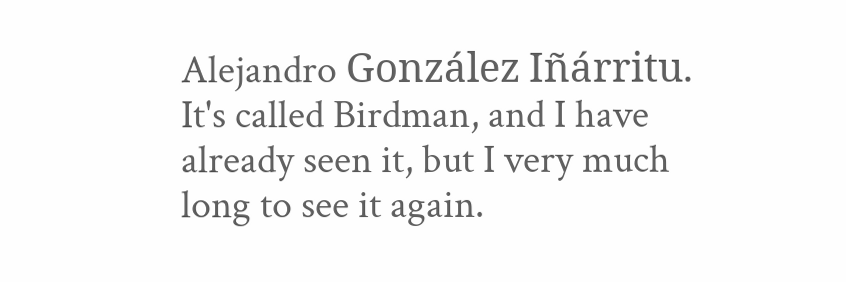Alejandro González Iñárritu. It's called Birdman, and I have already seen it, but I very much long to see it again.